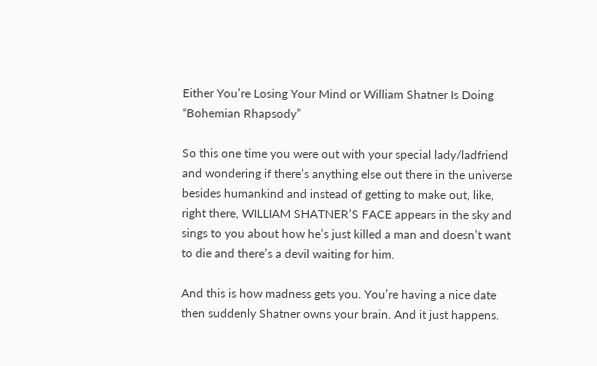Either You’re Losing Your Mind or William Shatner Is Doing “Bohemian Rhapsody”

So this one time you were out with your special lady/ladfriend and wondering if there’s anything else out there in the universe besides humankind and instead of getting to make out, like, right there, WILLIAM SHATNER’S FACE appears in the sky and sings to you about how he’s just killed a man and doesn’t want to die and there’s a devil waiting for him.

And this is how madness gets you. You’re having a nice date then suddenly Shatner owns your brain. And it just happens.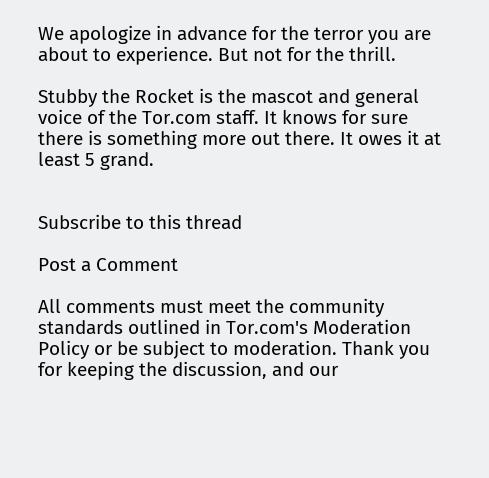We apologize in advance for the terror you are about to experience. But not for the thrill.

Stubby the Rocket is the mascot and general voice of the Tor.com staff. It knows for sure there is something more out there. It owes it at least 5 grand.


Subscribe to this thread

Post a Comment

All comments must meet the community standards outlined in Tor.com's Moderation Policy or be subject to moderation. Thank you for keeping the discussion, and our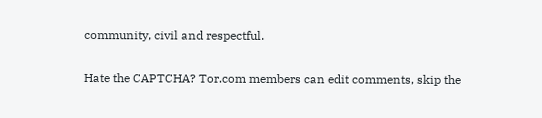community, civil and respectful.

Hate the CAPTCHA? Tor.com members can edit comments, skip the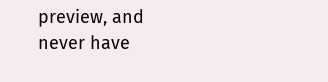preview, and never have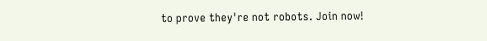to prove they're not robots. Join now!